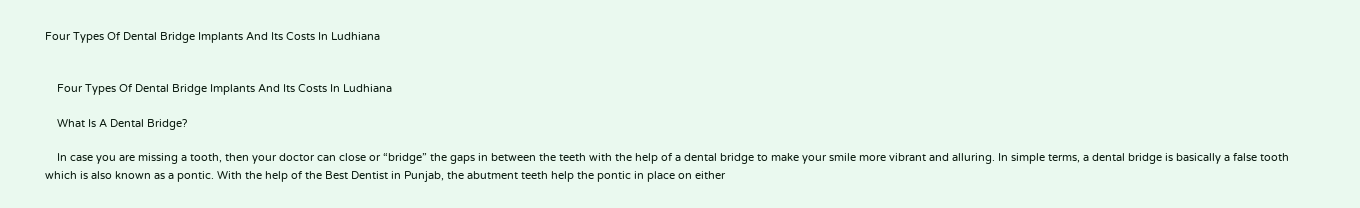Four Types Of Dental Bridge Implants And Its Costs In Ludhiana


    Four Types Of Dental Bridge Implants And Its Costs In Ludhiana

    What Is A Dental Bridge?

    In case you are missing a tooth, then your doctor can close or “bridge” the gaps in between the teeth with the help of a dental bridge to make your smile more vibrant and alluring. In simple terms, a dental bridge is basically a false tooth which is also known as a pontic. With the help of the Best Dentist in Punjab, the abutment teeth help the pontic in place on either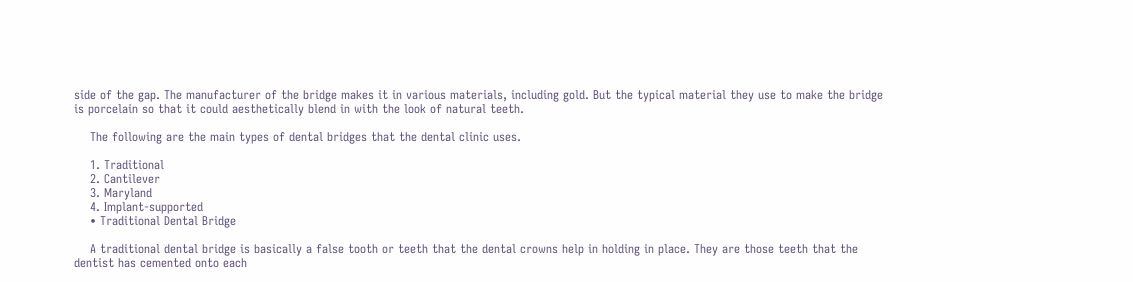side of the gap. The manufacturer of the bridge makes it in various materials, including gold. But the typical material they use to make the bridge is porcelain so that it could aesthetically blend in with the look of natural teeth.

    The following are the main types of dental bridges that the dental clinic uses.

    1. Traditional
    2. Cantilever
    3. Maryland
    4. Implant-supported
    • Traditional Dental Bridge

    A traditional dental bridge is basically a false tooth or teeth that the dental crowns help in holding in place. They are those teeth that the dentist has cemented onto each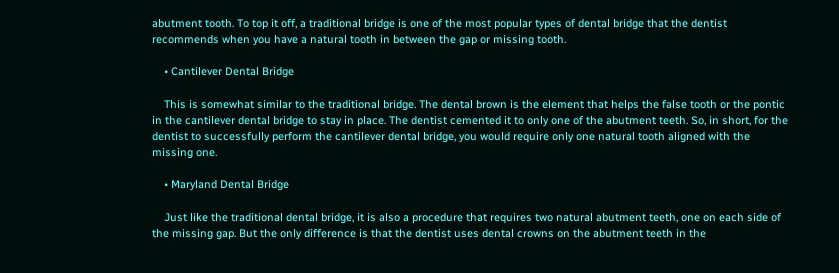abutment tooth. To top it off, a traditional bridge is one of the most popular types of dental bridge that the dentist recommends when you have a natural tooth in between the gap or missing tooth.

    • Cantilever Dental Bridge

    This is somewhat similar to the traditional bridge. The dental brown is the element that helps the false tooth or the pontic in the cantilever dental bridge to stay in place. The dentist cemented it to only one of the abutment teeth. So, in short, for the dentist to successfully perform the cantilever dental bridge, you would require only one natural tooth aligned with the missing one.

    • Maryland Dental Bridge

    Just like the traditional dental bridge, it is also a procedure that requires two natural abutment teeth, one on each side of the missing gap. But the only difference is that the dentist uses dental crowns on the abutment teeth in the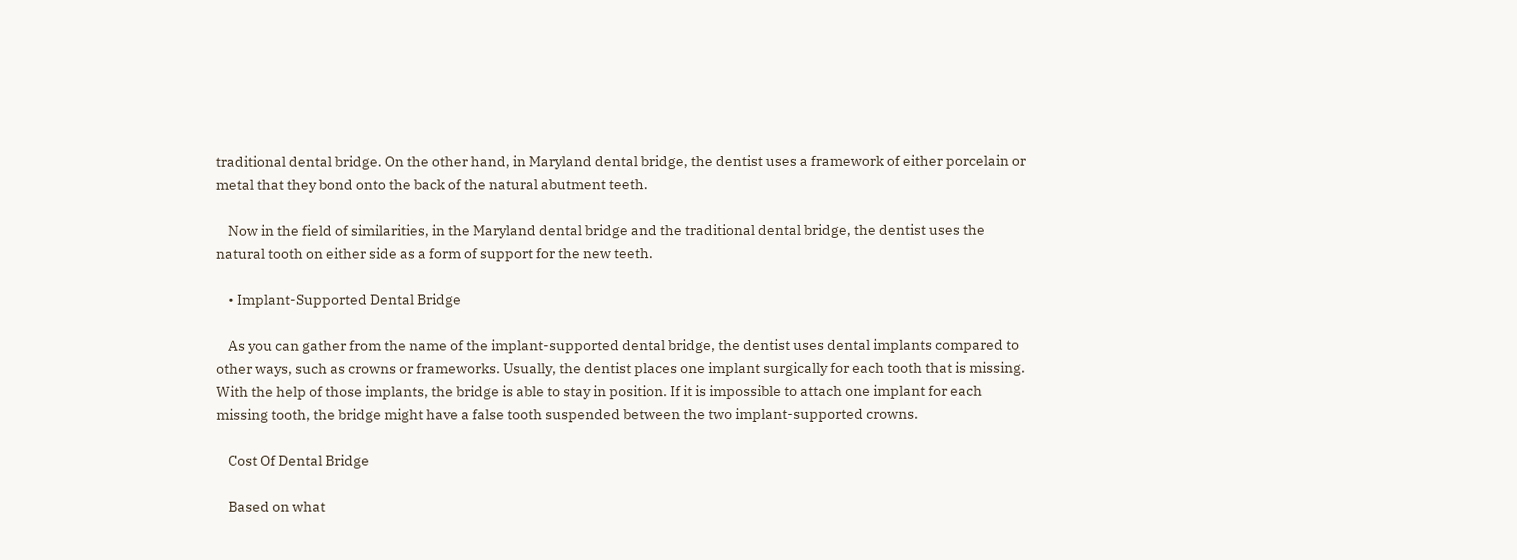traditional dental bridge. On the other hand, in Maryland dental bridge, the dentist uses a framework of either porcelain or metal that they bond onto the back of the natural abutment teeth.

    Now in the field of similarities, in the Maryland dental bridge and the traditional dental bridge, the dentist uses the natural tooth on either side as a form of support for the new teeth.

    • Implant-Supported Dental Bridge

    As you can gather from the name of the implant-supported dental bridge, the dentist uses dental implants compared to other ways, such as crowns or frameworks. Usually, the dentist places one implant surgically for each tooth that is missing. With the help of those implants, the bridge is able to stay in position. If it is impossible to attach one implant for each missing tooth, the bridge might have a false tooth suspended between the two implant-supported crowns.

    Cost Of Dental Bridge

    Based on what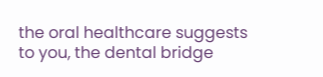the oral healthcare suggests to you, the dental bridge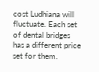cost Ludhiana will fluctuate. Each set of dental bridges has a different price set for them.